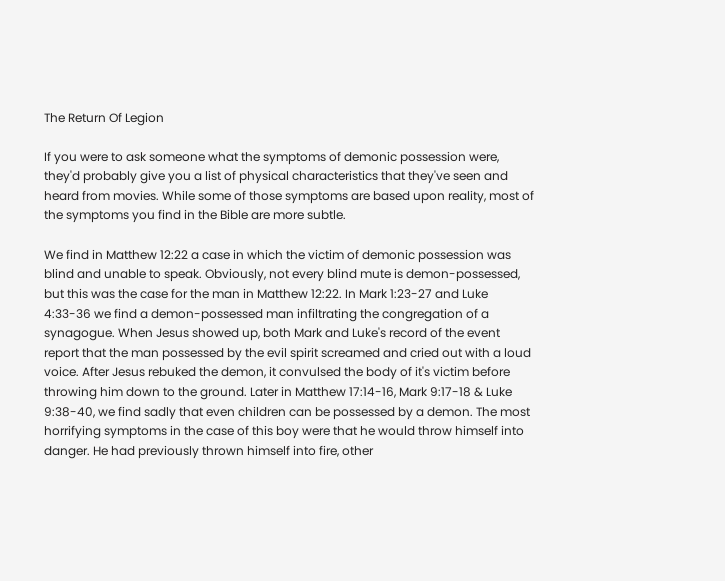The Return Of Legion

If you were to ask someone what the symptoms of demonic possession were, they'd probably give you a list of physical characteristics that they've seen and heard from movies. While some of those symptoms are based upon reality, most of the symptoms you find in the Bible are more subtle.

We find in Matthew 12:22 a case in which the victim of demonic possession was blind and unable to speak. Obviously, not every blind mute is demon-possessed, but this was the case for the man in Matthew 12:22. In Mark 1:23-27 and Luke 4:33-36 we find a demon-possessed man infiltrating the congregation of a synagogue. When Jesus showed up, both Mark and Luke's record of the event report that the man possessed by the evil spirit screamed and cried out with a loud voice. After Jesus rebuked the demon, it convulsed the body of it's victim before throwing him down to the ground. Later in Matthew 17:14-16, Mark 9:17-18 & Luke 9:38-40, we find sadly that even children can be possessed by a demon. The most horrifying symptoms in the case of this boy were that he would throw himself into danger. He had previously thrown himself into fire, other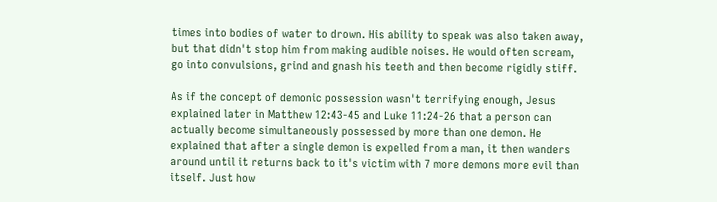times into bodies of water to drown. His ability to speak was also taken away, but that didn't stop him from making audible noises. He would often scream, go into convulsions, grind and gnash his teeth and then become rigidly stiff.

As if the concept of demonic possession wasn't terrifying enough, Jesus explained later in Matthew 12:43-45 and Luke 11:24-26 that a person can actually become simultaneously possessed by more than one demon. He explained that after a single demon is expelled from a man, it then wanders around until it returns back to it's victim with 7 more demons more evil than itself. Just how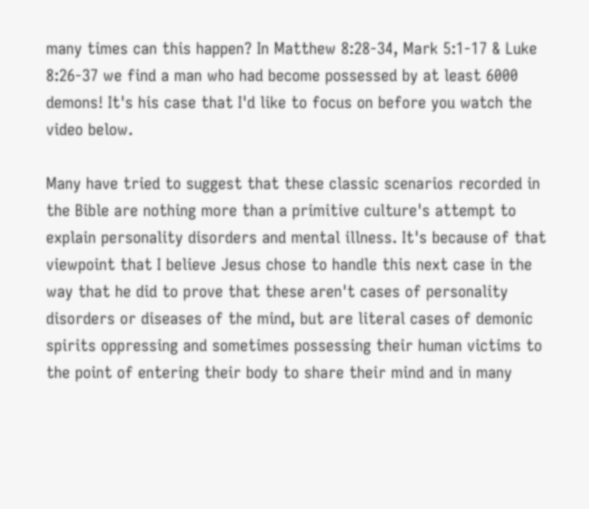many times can this happen? In Matthew 8:28-34, Mark 5:1-17 & Luke 8:26-37 we find a man who had become possessed by at least 6000 demons! It's his case that I'd like to focus on before you watch the video below.

Many have tried to suggest that these classic scenarios recorded in the Bible are nothing more than a primitive culture's attempt to explain personality disorders and mental illness. It's because of that viewpoint that I believe Jesus chose to handle this next case in the way that he did to prove that these aren't cases of personality disorders or diseases of the mind, but are literal cases of demonic spirits oppressing and sometimes possessing their human victims to the point of entering their body to share their mind and in many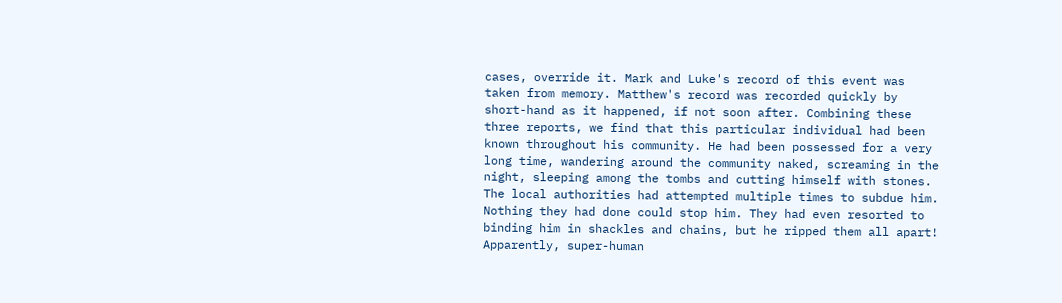cases, override it. Mark and Luke's record of this event was taken from memory. Matthew's record was recorded quickly by short-hand as it happened, if not soon after. Combining these three reports, we find that this particular individual had been known throughout his community. He had been possessed for a very long time, wandering around the community naked, screaming in the night, sleeping among the tombs and cutting himself with stones. The local authorities had attempted multiple times to subdue him. Nothing they had done could stop him. They had even resorted to binding him in shackles and chains, but he ripped them all apart! Apparently, super-human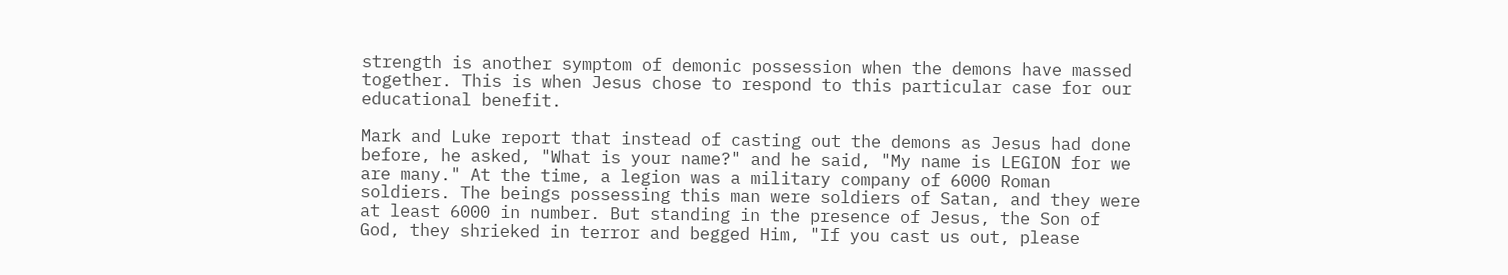strength is another symptom of demonic possession when the demons have massed together. This is when Jesus chose to respond to this particular case for our educational benefit.

Mark and Luke report that instead of casting out the demons as Jesus had done before, he asked, "What is your name?" and he said, "My name is LEGION for we are many." At the time, a legion was a military company of 6000 Roman soldiers. The beings possessing this man were soldiers of Satan, and they were at least 6000 in number. But standing in the presence of Jesus, the Son of God, they shrieked in terror and begged Him, "If you cast us out, please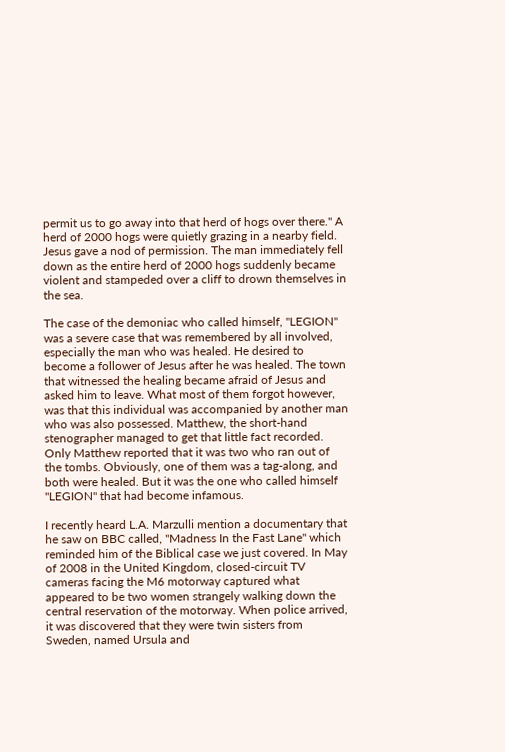permit us to go away into that herd of hogs over there." A herd of 2000 hogs were quietly grazing in a nearby field. Jesus gave a nod of permission. The man immediately fell down as the entire herd of 2000 hogs suddenly became violent and stampeded over a cliff to drown themselves in the sea.

The case of the demoniac who called himself, "LEGION" was a severe case that was remembered by all involved, especially the man who was healed. He desired to become a follower of Jesus after he was healed. The town that witnessed the healing became afraid of Jesus and asked him to leave. What most of them forgot however, was that this individual was accompanied by another man who was also possessed. Matthew, the short-hand stenographer managed to get that little fact recorded. Only Matthew reported that it was two who ran out of the tombs. Obviously, one of them was a tag-along, and both were healed. But it was the one who called himself "LEGION" that had become infamous.

I recently heard L.A. Marzulli mention a documentary that he saw on BBC called, "Madness In the Fast Lane" which reminded him of the Biblical case we just covered. In May of 2008 in the United Kingdom, closed-circuit TV cameras facing the M6 motorway captured what appeared to be two women strangely walking down the central reservation of the motorway. When police arrived, it was discovered that they were twin sisters from Sweden, named Ursula and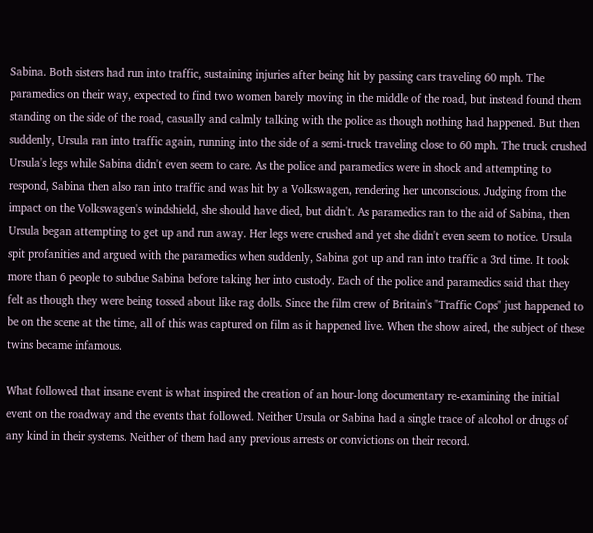Sabina. Both sisters had run into traffic, sustaining injuries after being hit by passing cars traveling 60 mph. The paramedics on their way, expected to find two women barely moving in the middle of the road, but instead found them standing on the side of the road, casually and calmly talking with the police as though nothing had happened. But then suddenly, Ursula ran into traffic again, running into the side of a semi-truck traveling close to 60 mph. The truck crushed Ursula's legs while Sabina didn't even seem to care. As the police and paramedics were in shock and attempting to respond, Sabina then also ran into traffic and was hit by a Volkswagen, rendering her unconscious. Judging from the impact on the Volkswagen's windshield, she should have died, but didn't. As paramedics ran to the aid of Sabina, then Ursula began attempting to get up and run away. Her legs were crushed and yet she didn't even seem to notice. Ursula spit profanities and argued with the paramedics when suddenly, Sabina got up and ran into traffic a 3rd time. It took more than 6 people to subdue Sabina before taking her into custody. Each of the police and paramedics said that they felt as though they were being tossed about like rag dolls. Since the film crew of Britain's "Traffic Cops" just happened to be on the scene at the time, all of this was captured on film as it happened live. When the show aired, the subject of these twins became infamous.

What followed that insane event is what inspired the creation of an hour-long documentary re-examining the initial event on the roadway and the events that followed. Neither Ursula or Sabina had a single trace of alcohol or drugs of any kind in their systems. Neither of them had any previous arrests or convictions on their record.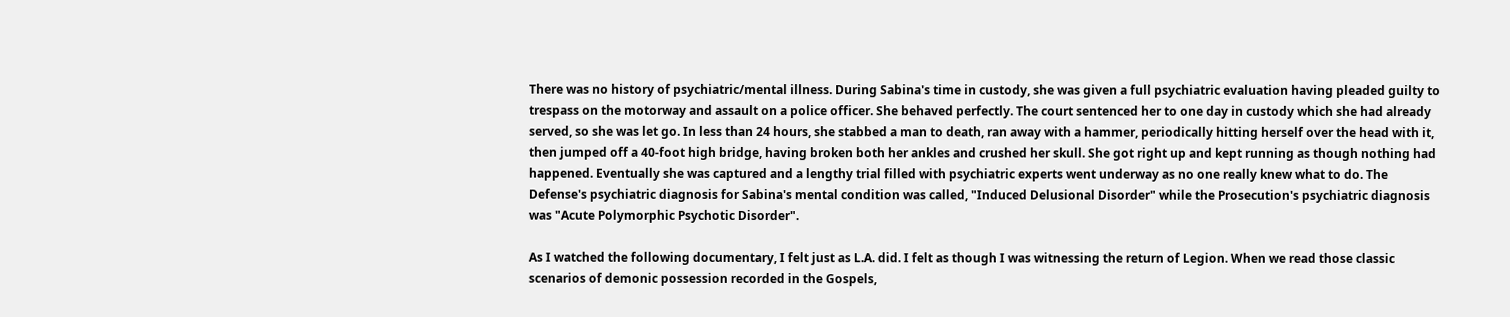There was no history of psychiatric/mental illness. During Sabina's time in custody, she was given a full psychiatric evaluation having pleaded guilty to trespass on the motorway and assault on a police officer. She behaved perfectly. The court sentenced her to one day in custody which she had already served, so she was let go. In less than 24 hours, she stabbed a man to death, ran away with a hammer, periodically hitting herself over the head with it, then jumped off a 40-foot high bridge, having broken both her ankles and crushed her skull. She got right up and kept running as though nothing had happened. Eventually she was captured and a lengthy trial filled with psychiatric experts went underway as no one really knew what to do. The Defense's psychiatric diagnosis for Sabina's mental condition was called, "Induced Delusional Disorder" while the Prosecution's psychiatric diagnosis was "Acute Polymorphic Psychotic Disorder".

As I watched the following documentary, I felt just as L.A. did. I felt as though I was witnessing the return of Legion. When we read those classic scenarios of demonic possession recorded in the Gospels,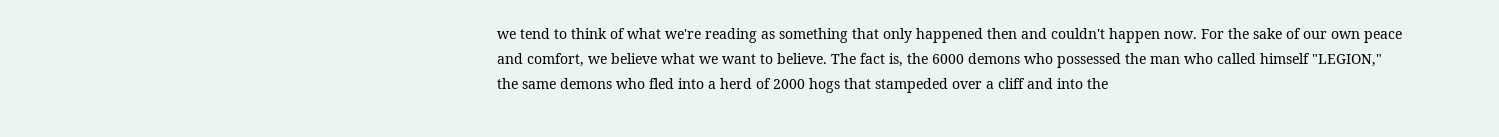we tend to think of what we're reading as something that only happened then and couldn't happen now. For the sake of our own peace and comfort, we believe what we want to believe. The fact is, the 6000 demons who possessed the man who called himself "LEGION," the same demons who fled into a herd of 2000 hogs that stampeded over a cliff and into the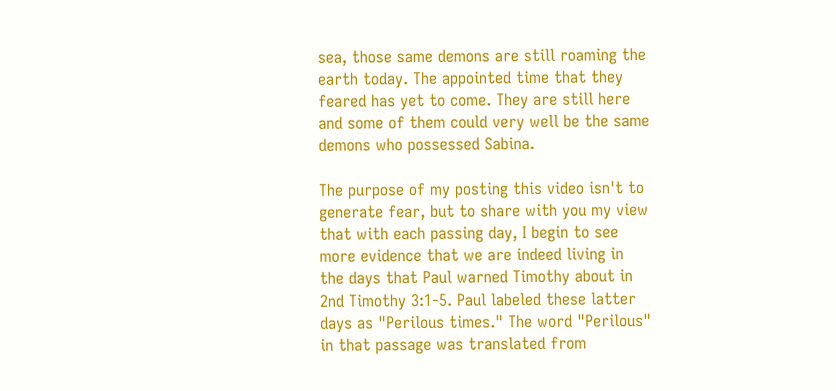sea, those same demons are still roaming the earth today. The appointed time that they feared has yet to come. They are still here and some of them could very well be the same demons who possessed Sabina.

The purpose of my posting this video isn't to generate fear, but to share with you my view that with each passing day, I begin to see more evidence that we are indeed living in the days that Paul warned Timothy about in 2nd Timothy 3:1-5. Paul labeled these latter days as "Perilous times." The word "Perilous" in that passage was translated from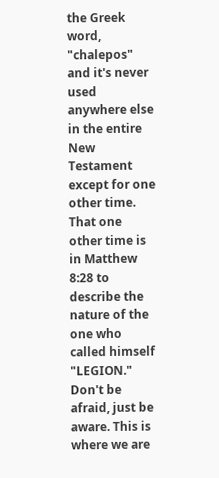the Greek word, "chalepos" and it's never used anywhere else in the entire New Testament except for one other time. That one other time is in Matthew 8:28 to describe the nature of the one who called himself "LEGION." Don't be afraid, just be aware. This is where we are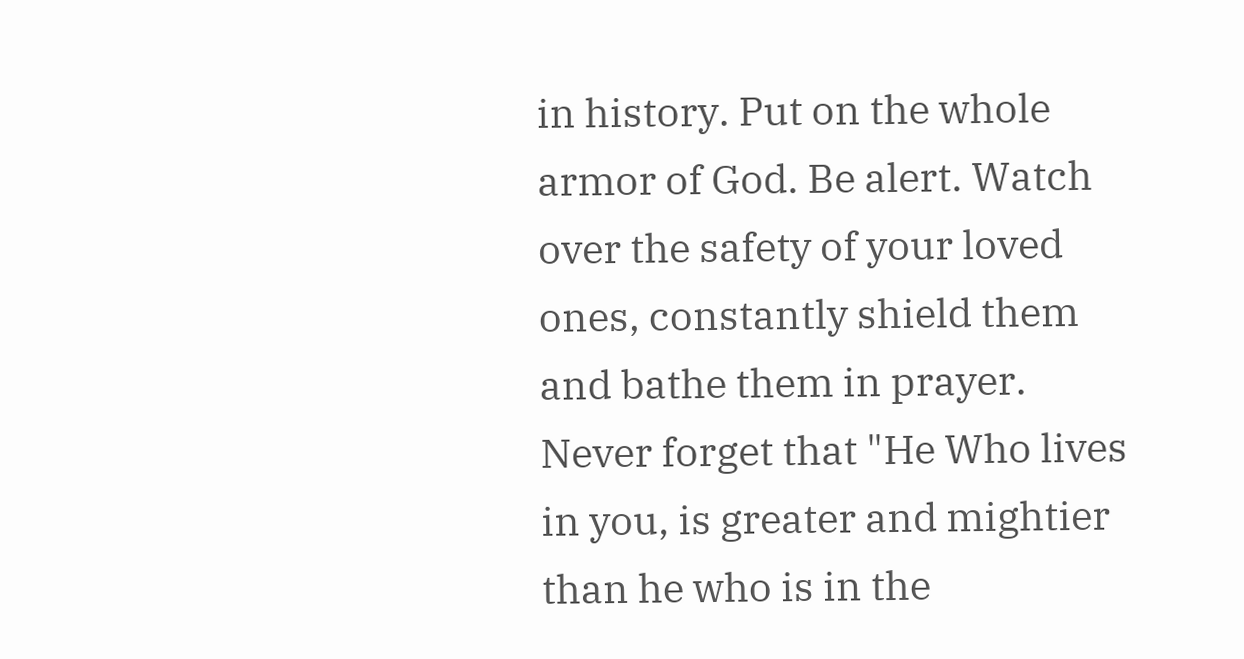in history. Put on the whole armor of God. Be alert. Watch over the safety of your loved ones, constantly shield them and bathe them in prayer. Never forget that "He Who lives in you, is greater and mightier than he who is in the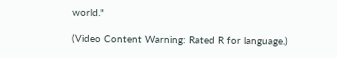world."

(Video Content Warning: Rated R for language.)